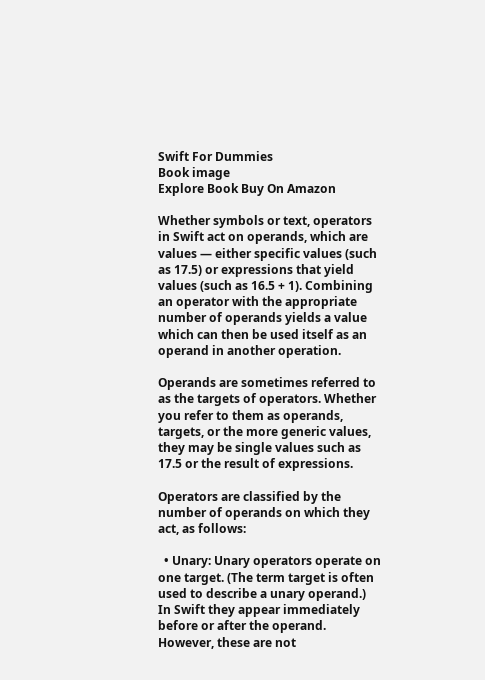Swift For Dummies
Book image
Explore Book Buy On Amazon

Whether symbols or text, operators in Swift act on operands, which are values — either specific values (such as 17.5) or expressions that yield values (such as 16.5 + 1). Combining an operator with the appropriate number of operands yields a value which can then be used itself as an operand in another operation.

Operands are sometimes referred to as the targets of operators. Whether you refer to them as operands, targets, or the more generic values, they may be single values such as 17.5 or the result of expressions.

Operators are classified by the number of operands on which they act, as follows:

  • Unary: Unary operators operate on one target. (The term target is often used to describe a unary operand.) In Swift they appear immediately before or after the operand. However, these are not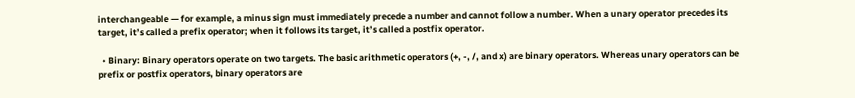interchangeable — for example, a minus sign must immediately precede a number and cannot follow a number. When a unary operator precedes its target, it’s called a prefix operator; when it follows its target, it’s called a postfix operator.

  • Binary: Binary operators operate on two targets. The basic arithmetic operators (+, -, /, and x) are binary operators. Whereas unary operators can be prefix or postfix operators, binary operators are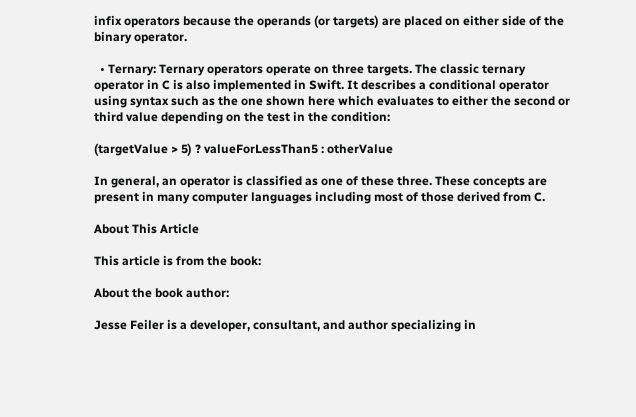infix operators because the operands (or targets) are placed on either side of the binary operator.

  • Ternary: Ternary operators operate on three targets. The classic ternary operator in C is also implemented in Swift. It describes a conditional operator using syntax such as the one shown here which evaluates to either the second or third value depending on the test in the condition:

(targetValue > 5) ? valueForLessThan5 : otherValue

In general, an operator is classified as one of these three. These concepts are present in many computer languages including most of those derived from C.

About This Article

This article is from the book:

About the book author:

Jesse Feiler is a developer, consultant, and author specializing in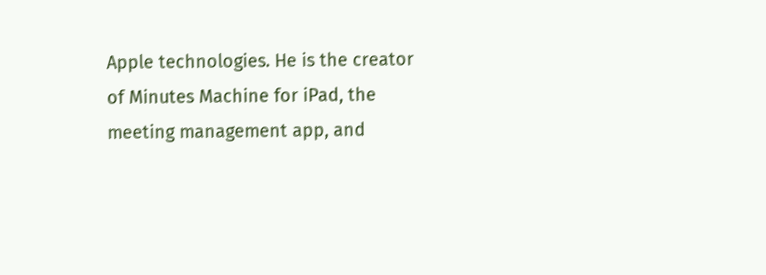Apple technologies. He is the creator of Minutes Machine for iPad, the meeting management app, and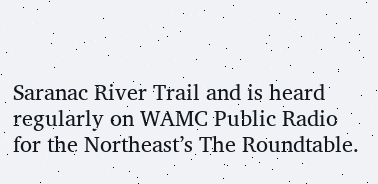Saranac River Trail and is heard regularly on WAMC Public Radio for the Northeast’s The Roundtable.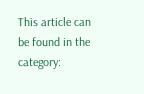This article can be found in the category: